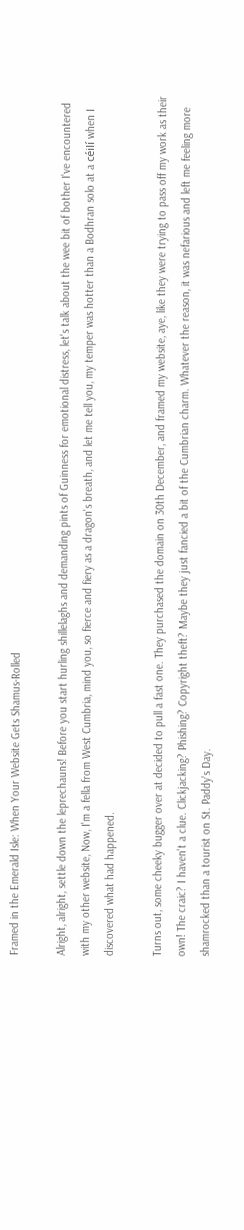Framed in the Emerald Isle: When Your Website Gets Shamus-Rolled

Alright, alright, settle down the leprechauns! Before you start hurling shillelaghs and demanding pints of Guinness for emotional distress, let's talk about the wee bit of bother I've encountered with my other website, Now, I'm a fella from West Cumbria, mind you, so fierce and fiery as a dragon's breath, and let me tell you, my temper was hotter than a Bodhran solo at a céilí when I discovered what had happened.

Turns out, some cheeky bugger over at decided to pull a fast one. They purchased the domain on 30th December, and framed my website, aye, like they were trying to pass off my work as their own! The craic? I haven't a clue. Clickjacking? Phishing? Copyright theft? Maybe they just fancied a bit of the Cumbrian charm. Whatever the reason, it was nefarious and left me feeling more shamrocked than a tourist on St. Paddy's Day.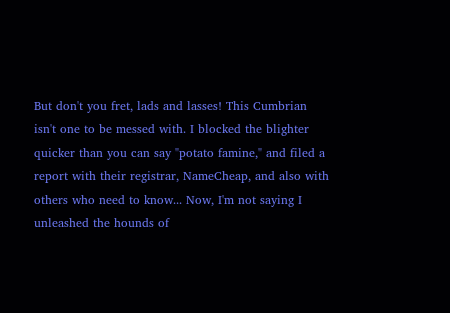But don't you fret, lads and lasses! This Cumbrian isn't one to be messed with. I blocked the blighter quicker than you can say "potato famine," and filed a report with their registrar, NameCheap, and also with others who need to know... Now, I'm not saying I unleashed the hounds of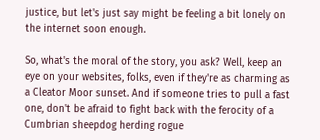justice, but let's just say might be feeling a bit lonely on the internet soon enough.

So, what's the moral of the story, you ask? Well, keep an eye on your websites, folks, even if they're as charming as a Cleator Moor sunset. And if someone tries to pull a fast one, don't be afraid to fight back with the ferocity of a Cumbrian sheepdog herding rogue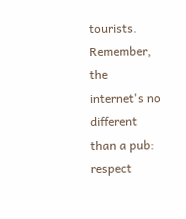tourists. Remember, the internet's no different than a pub: respect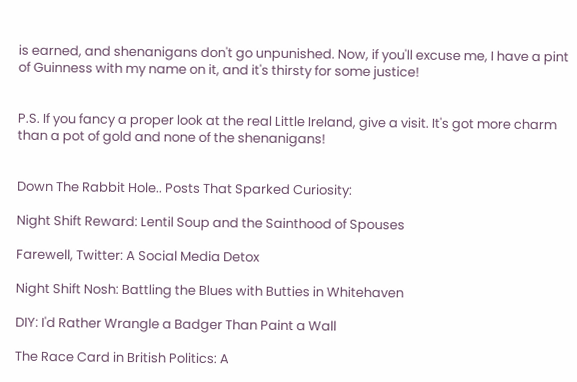is earned, and shenanigans don't go unpunished. Now, if you'll excuse me, I have a pint of Guinness with my name on it, and it's thirsty for some justice!


P.S. If you fancy a proper look at the real Little Ireland, give a visit. It's got more charm than a pot of gold and none of the shenanigans!


Down The Rabbit Hole.. Posts That Sparked Curiosity:

Night Shift Reward: Lentil Soup and the Sainthood of Spouses

Farewell, Twitter: A Social Media Detox

Night Shift Nosh: Battling the Blues with Butties in Whitehaven

DIY: I'd Rather Wrangle a Badger Than Paint a Wall

The Race Card in British Politics: A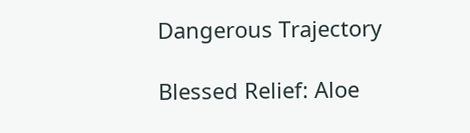Dangerous Trajectory

Blessed Relief: Aloe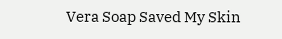Vera Soap Saved My Skin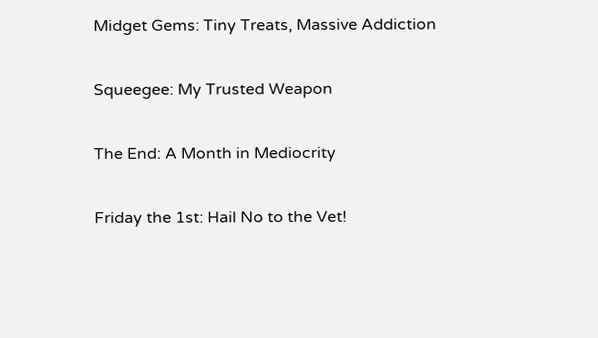Midget Gems: Tiny Treats, Massive Addiction

Squeegee: My Trusted Weapon

The End: A Month in Mediocrity

Friday the 1st: Hail No to the Vet!